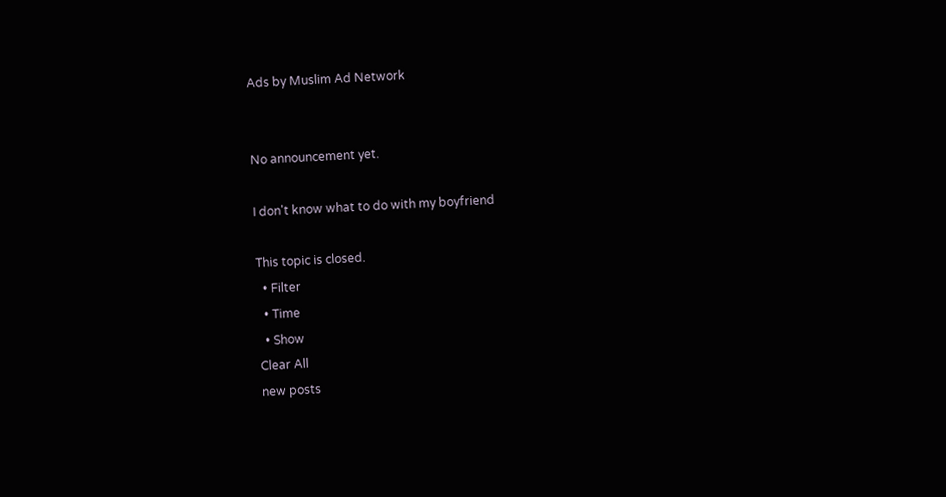Ads by Muslim Ad Network


No announcement yet.

I don't know what to do with my boyfriend

This topic is closed.
  • Filter
  • Time
  • Show
Clear All
new posts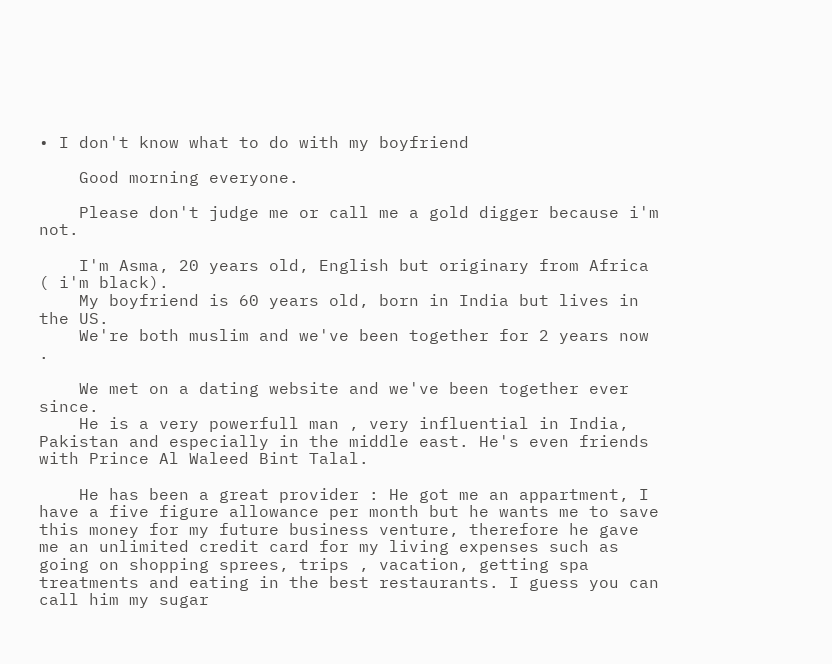• I don't know what to do with my boyfriend

    Good morning everyone.

    Please don't judge me or call me a gold digger because i'm not.

    I'm Asma, 20 years old, English but originary from Africa ( i'm black).
    My boyfriend is 60 years old, born in India but lives in the US.
    We're both muslim and we've been together for 2 years now .

    We met on a dating website and we've been together ever since.
    He is a very powerfull man , very influential in India, Pakistan and especially in the middle east. He's even friends with Prince Al Waleed Bint Talal.

    He has been a great provider : He got me an appartment, I have a five figure allowance per month but he wants me to save this money for my future business venture, therefore he gave me an unlimited credit card for my living expenses such as going on shopping sprees, trips , vacation, getting spa treatments and eating in the best restaurants. I guess you can call him my sugar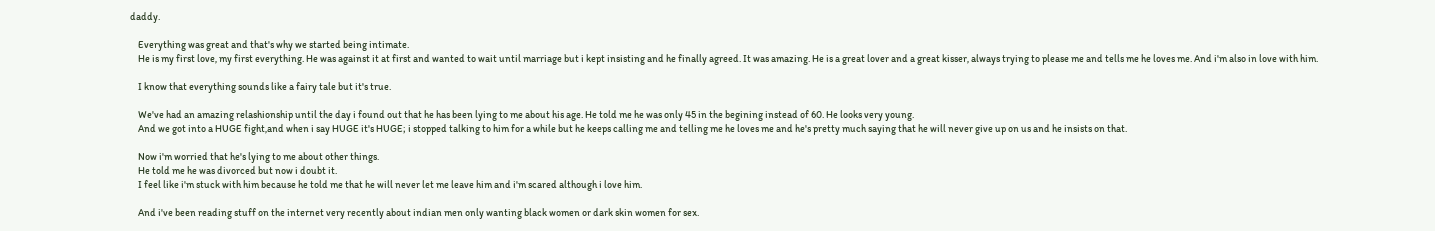daddy.

    Everything was great and that's why we started being intimate.
    He is my first love, my first everything. He was against it at first and wanted to wait until marriage but i kept insisting and he finally agreed. It was amazing. He is a great lover and a great kisser, always trying to please me and tells me he loves me. And i'm also in love with him.

    I know that everything sounds like a fairy tale but it's true.

    We've had an amazing relashionship until the day i found out that he has been lying to me about his age. He told me he was only 45 in the begining instead of 60. He looks very young.
    And we got into a HUGE fight,and when i say HUGE it's HUGE; i stopped talking to him for a while but he keeps calling me and telling me he loves me and he's pretty much saying that he will never give up on us and he insists on that.

    Now i'm worried that he's lying to me about other things.
    He told me he was divorced but now i doubt it.
    I feel like i'm stuck with him because he told me that he will never let me leave him and i'm scared although i love him.

    And i've been reading stuff on the internet very recently about indian men only wanting black women or dark skin women for sex.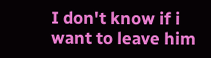I don't know if i want to leave him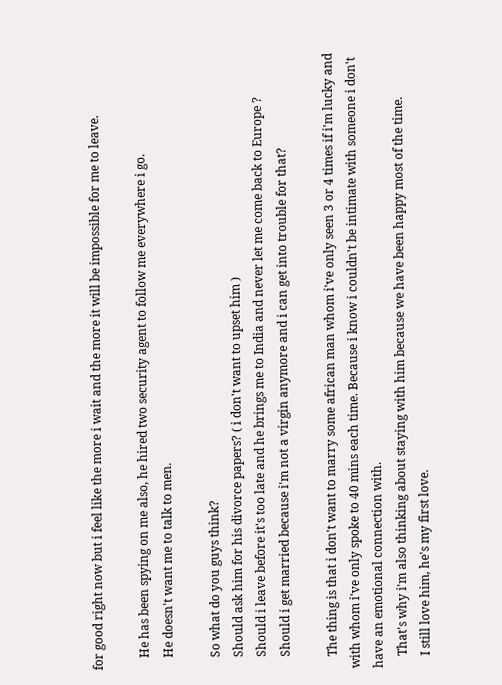for good right now but i feel like the more i wait and the more it will be impossible for me to leave.

    He has been spying on me also, he hired two security agent to follow me everywhere i go.
    He doesn't want me to talk to men.

    So what do you guys think?
    Should ask him for his divorce papers? ( i don't want to upset him )
    Should i leave before it's too late and he brings me to India and never let me come back to Europe ?
    Should i get married because i'm not a virgin anymore and i can get into trouble for that?

    The thing is that i don't want to marry some african man whom i've only seen 3 or 4 times if i'm lucky and with whom i've only spoke to 40 mins each time. Because i know i couldn't be intimate with someone i don't have an emotional connection with.
    That's why i'm also thinking about staying with him because we have been happy most of the time.
    I still love him, he's my first love.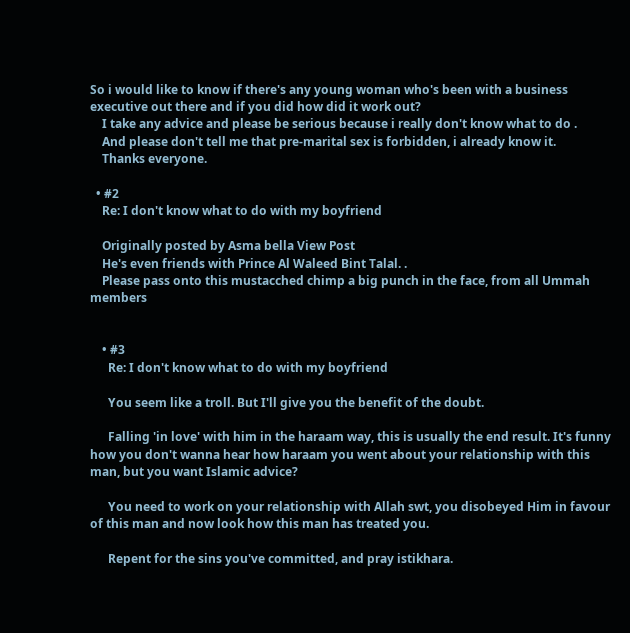So i would like to know if there's any young woman who's been with a business executive out there and if you did how did it work out?
    I take any advice and please be serious because i really don't know what to do .
    And please don't tell me that pre-marital sex is forbidden, i already know it.
    Thanks everyone.

  • #2
    Re: I don't know what to do with my boyfriend

    Originally posted by Asma bella View Post
    He's even friends with Prince Al Waleed Bint Talal. .
    Please pass onto this mustacched chimp a big punch in the face, from all Ummah members


    • #3
      Re: I don't know what to do with my boyfriend

      You seem like a troll. But I'll give you the benefit of the doubt.

      Falling 'in love' with him in the haraam way, this is usually the end result. It's funny how you don't wanna hear how haraam you went about your relationship with this man, but you want Islamic advice?

      You need to work on your relationship with Allah swt, you disobeyed Him in favour of this man and now look how this man has treated you.

      Repent for the sins you've committed, and pray istikhara.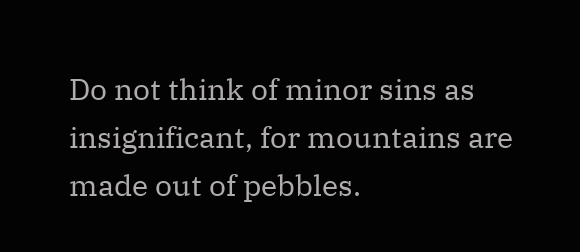Do not think of minor sins as insignificant, for mountains are made out of pebbles.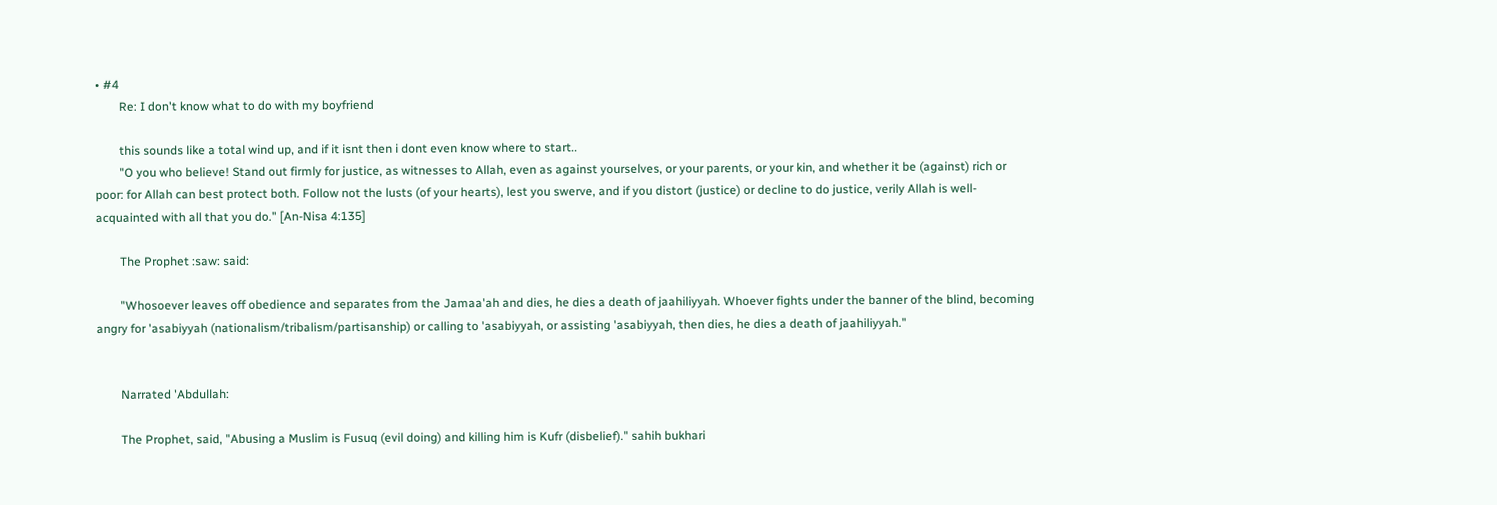• #4
        Re: I don't know what to do with my boyfriend

        this sounds like a total wind up, and if it isnt then i dont even know where to start..
        "O you who believe! Stand out firmly for justice, as witnesses to Allah, even as against yourselves, or your parents, or your kin, and whether it be (against) rich or poor: for Allah can best protect both. Follow not the lusts (of your hearts), lest you swerve, and if you distort (justice) or decline to do justice, verily Allah is well-acquainted with all that you do." [An-Nisa 4:135]

        The Prophet :saw: said:

        "Whosoever leaves off obedience and separates from the Jamaa'ah and dies, he dies a death of jaahiliyyah. Whoever fights under the banner of the blind, becoming angry for 'asabiyyah (nationalism/tribalism/partisanship) or calling to 'asabiyyah, or assisting 'asabiyyah, then dies, he dies a death of jaahiliyyah."


        Narrated 'Abdullah:

        The Prophet, said, "Abusing a Muslim is Fusuq (evil doing) and killing him is Kufr (disbelief)." sahih bukhari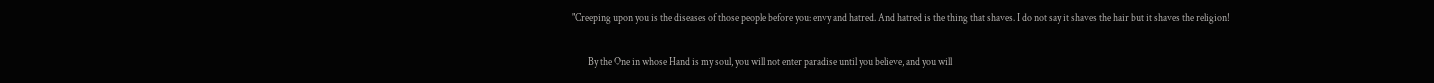"Creeping upon you is the diseases of those people before you: envy and hatred. And hatred is the thing that shaves. I do not say it shaves the hair but it shaves the religion!

        By the One in whose Hand is my soul, you will not enter paradise until you believe, and you will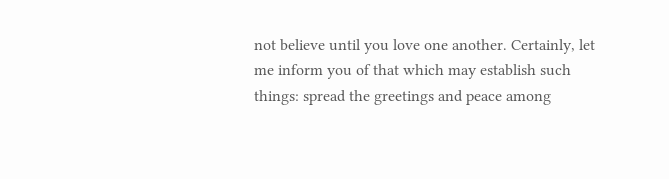not believe until you love one another. Certainly, let me inform you of that which may establish such things: spread the greetings and peace among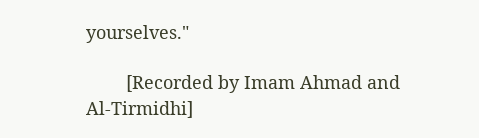yourselves."

        [Recorded by Imam Ahmad and Al-Tirmidhi]